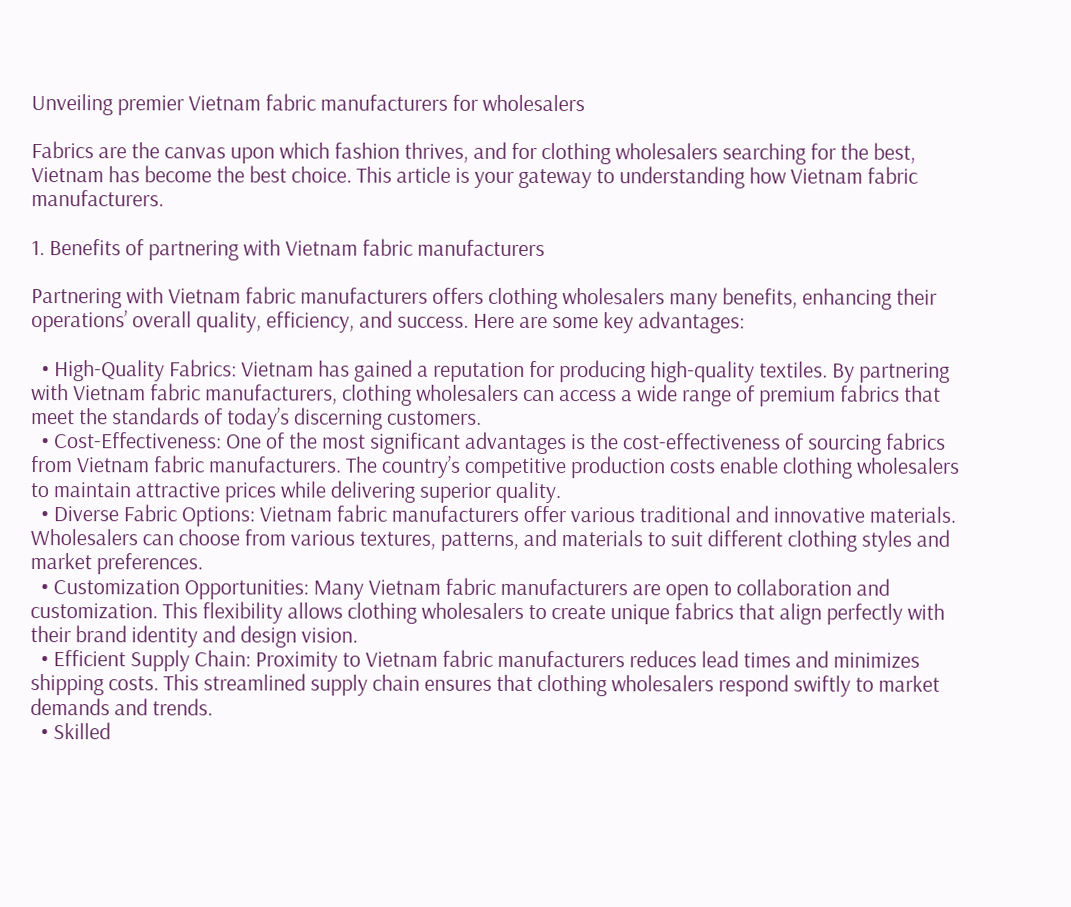Unveiling premier Vietnam fabric manufacturers for wholesalers

Fabrics are the canvas upon which fashion thrives, and for clothing wholesalers searching for the best, Vietnam has become the best choice. This article is your gateway to understanding how Vietnam fabric manufacturers.

1. Benefits of partnering with Vietnam fabric manufacturers

Partnering with Vietnam fabric manufacturers offers clothing wholesalers many benefits, enhancing their operations’ overall quality, efficiency, and success. Here are some key advantages:

  • High-Quality Fabrics: Vietnam has gained a reputation for producing high-quality textiles. By partnering with Vietnam fabric manufacturers, clothing wholesalers can access a wide range of premium fabrics that meet the standards of today’s discerning customers.
  • Cost-Effectiveness: One of the most significant advantages is the cost-effectiveness of sourcing fabrics from Vietnam fabric manufacturers. The country’s competitive production costs enable clothing wholesalers to maintain attractive prices while delivering superior quality.
  • Diverse Fabric Options: Vietnam fabric manufacturers offer various traditional and innovative materials. Wholesalers can choose from various textures, patterns, and materials to suit different clothing styles and market preferences.
  • Customization Opportunities: Many Vietnam fabric manufacturers are open to collaboration and customization. This flexibility allows clothing wholesalers to create unique fabrics that align perfectly with their brand identity and design vision.
  • Efficient Supply Chain: Proximity to Vietnam fabric manufacturers reduces lead times and minimizes shipping costs. This streamlined supply chain ensures that clothing wholesalers respond swiftly to market demands and trends.
  • Skilled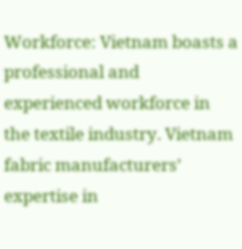Workforce: Vietnam boasts a professional and experienced workforce in the textile industry. Vietnam fabric manufacturers’ expertise in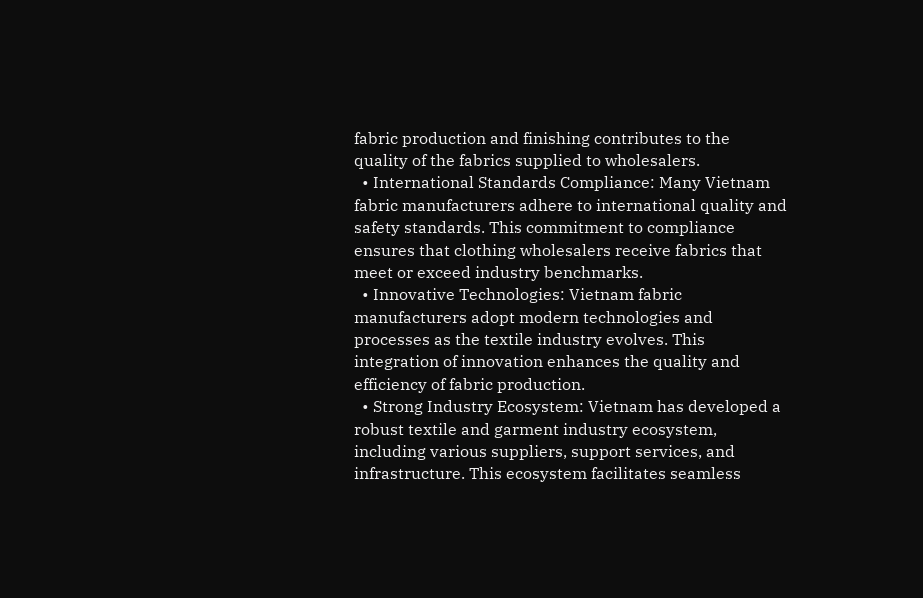fabric production and finishing contributes to the quality of the fabrics supplied to wholesalers.
  • International Standards Compliance: Many Vietnam fabric manufacturers adhere to international quality and safety standards. This commitment to compliance ensures that clothing wholesalers receive fabrics that meet or exceed industry benchmarks.
  • Innovative Technologies: Vietnam fabric manufacturers adopt modern technologies and processes as the textile industry evolves. This integration of innovation enhances the quality and efficiency of fabric production.
  • Strong Industry Ecosystem: Vietnam has developed a robust textile and garment industry ecosystem, including various suppliers, support services, and infrastructure. This ecosystem facilitates seamless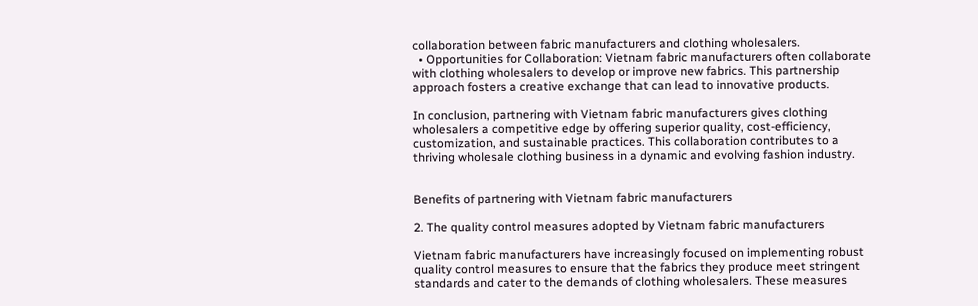collaboration between fabric manufacturers and clothing wholesalers.
  • Opportunities for Collaboration: Vietnam fabric manufacturers often collaborate with clothing wholesalers to develop or improve new fabrics. This partnership approach fosters a creative exchange that can lead to innovative products.

In conclusion, partnering with Vietnam fabric manufacturers gives clothing wholesalers a competitive edge by offering superior quality, cost-efficiency, customization, and sustainable practices. This collaboration contributes to a thriving wholesale clothing business in a dynamic and evolving fashion industry.


Benefits of partnering with Vietnam fabric manufacturers

2. The quality control measures adopted by Vietnam fabric manufacturers

Vietnam fabric manufacturers have increasingly focused on implementing robust quality control measures to ensure that the fabrics they produce meet stringent standards and cater to the demands of clothing wholesalers. These measures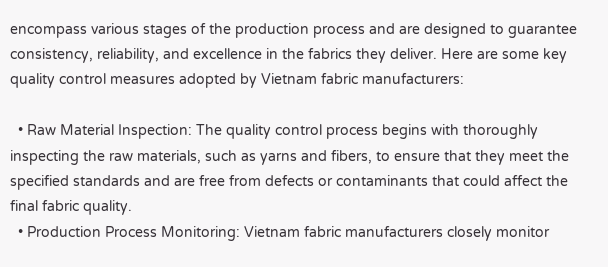encompass various stages of the production process and are designed to guarantee consistency, reliability, and excellence in the fabrics they deliver. Here are some key quality control measures adopted by Vietnam fabric manufacturers:

  • Raw Material Inspection: The quality control process begins with thoroughly inspecting the raw materials, such as yarns and fibers, to ensure that they meet the specified standards and are free from defects or contaminants that could affect the final fabric quality.
  • Production Process Monitoring: Vietnam fabric manufacturers closely monitor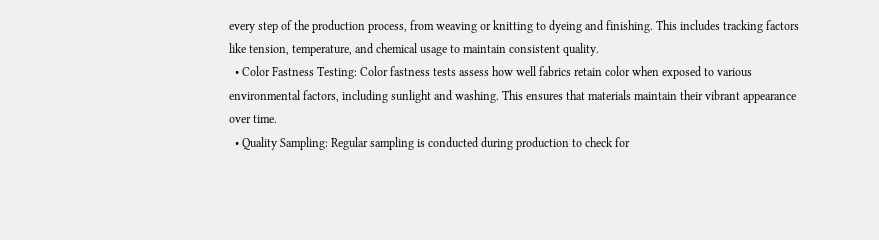every step of the production process, from weaving or knitting to dyeing and finishing. This includes tracking factors like tension, temperature, and chemical usage to maintain consistent quality.
  • Color Fastness Testing: Color fastness tests assess how well fabrics retain color when exposed to various environmental factors, including sunlight and washing. This ensures that materials maintain their vibrant appearance over time.
  • Quality Sampling: Regular sampling is conducted during production to check for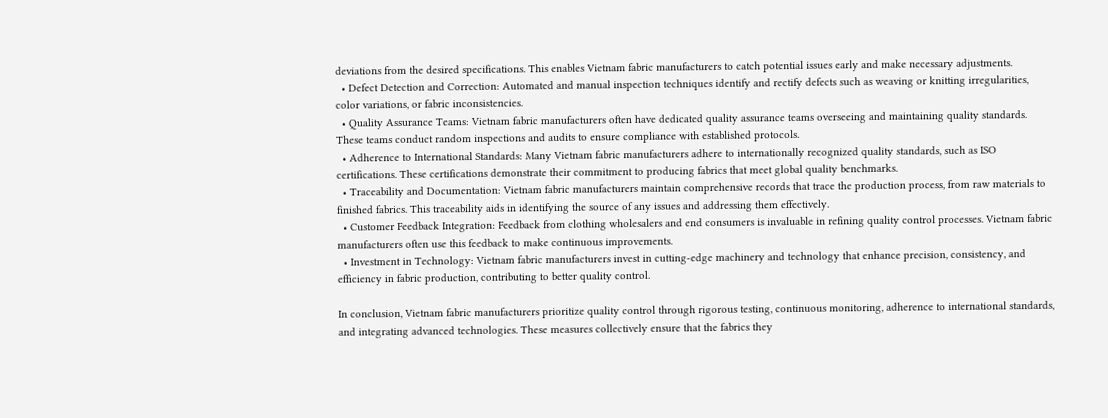deviations from the desired specifications. This enables Vietnam fabric manufacturers to catch potential issues early and make necessary adjustments.
  • Defect Detection and Correction: Automated and manual inspection techniques identify and rectify defects such as weaving or knitting irregularities, color variations, or fabric inconsistencies.
  • Quality Assurance Teams: Vietnam fabric manufacturers often have dedicated quality assurance teams overseeing and maintaining quality standards. These teams conduct random inspections and audits to ensure compliance with established protocols.
  • Adherence to International Standards: Many Vietnam fabric manufacturers adhere to internationally recognized quality standards, such as ISO certifications. These certifications demonstrate their commitment to producing fabrics that meet global quality benchmarks.
  • Traceability and Documentation: Vietnam fabric manufacturers maintain comprehensive records that trace the production process, from raw materials to finished fabrics. This traceability aids in identifying the source of any issues and addressing them effectively.
  • Customer Feedback Integration: Feedback from clothing wholesalers and end consumers is invaluable in refining quality control processes. Vietnam fabric manufacturers often use this feedback to make continuous improvements.
  • Investment in Technology: Vietnam fabric manufacturers invest in cutting-edge machinery and technology that enhance precision, consistency, and efficiency in fabric production, contributing to better quality control.

In conclusion, Vietnam fabric manufacturers prioritize quality control through rigorous testing, continuous monitoring, adherence to international standards, and integrating advanced technologies. These measures collectively ensure that the fabrics they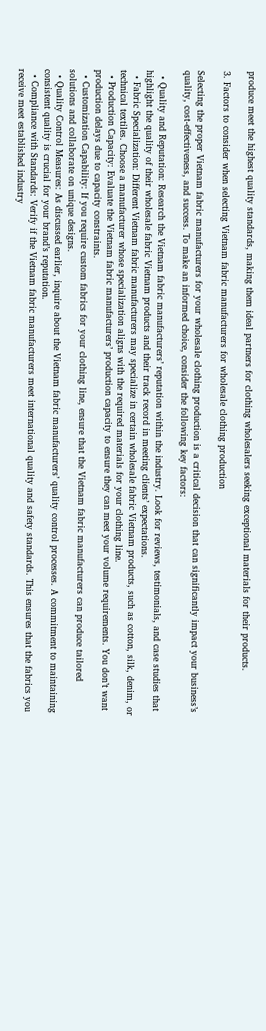produce meet the highest quality standards, making them ideal partners for clothing wholesalers seeking exceptional materials for their products.

3. Factors to consider when selecting Vietnam fabric manufacturers for wholesale clothing production

Selecting the proper Vietnam fabric manufacturers for your wholesale clothing production is a critical decision that can significantly impact your business’s quality, cost-effectiveness, and success. To make an informed choice, consider the following key factors:

  • Quality and Reputation: Research the Vietnam fabric manufacturers’ reputation within the industry. Look for reviews, testimonials, and case studies that highlight the quality of their wholesale fabric Vietnam products and their track record in meeting clients’ expectations.
  • Fabric Specialization: Different Vietnam fabric manufacturers may specialize in certain wholesale fabric Vietnam products, such as cotton, silk, denim, or technical textiles. Choose a manufacturer whose specialization aligns with the required materials for your clothing line.
  • Production Capacity: Evaluate the Vietnam fabric manufacturers’ production capacity to ensure they can meet your volume requirements. You don’t want production delays due to capacity constraints.
  • Customization Capability: If you require custom fabrics for your clothing line, ensure that the Vietnam fabric manufacturers can produce tailored solutions and collaborate on unique designs.
  • Quality Control Measures: As discussed earlier, inquire about the Vietnam fabric manufacturers’ quality control processes. A commitment to maintaining consistent quality is crucial for your brand’s reputation.
  • Compliance with Standards: Verify if the Vietnam fabric manufacturers meet international quality and safety standards. This ensures that the fabrics you receive meet established industry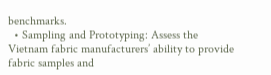benchmarks.
  • Sampling and Prototyping: Assess the Vietnam fabric manufacturers’ ability to provide fabric samples and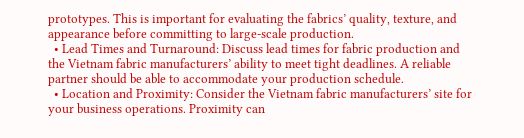prototypes. This is important for evaluating the fabrics’ quality, texture, and appearance before committing to large-scale production.
  • Lead Times and Turnaround: Discuss lead times for fabric production and the Vietnam fabric manufacturers’ ability to meet tight deadlines. A reliable partner should be able to accommodate your production schedule.
  • Location and Proximity: Consider the Vietnam fabric manufacturers’ site for your business operations. Proximity can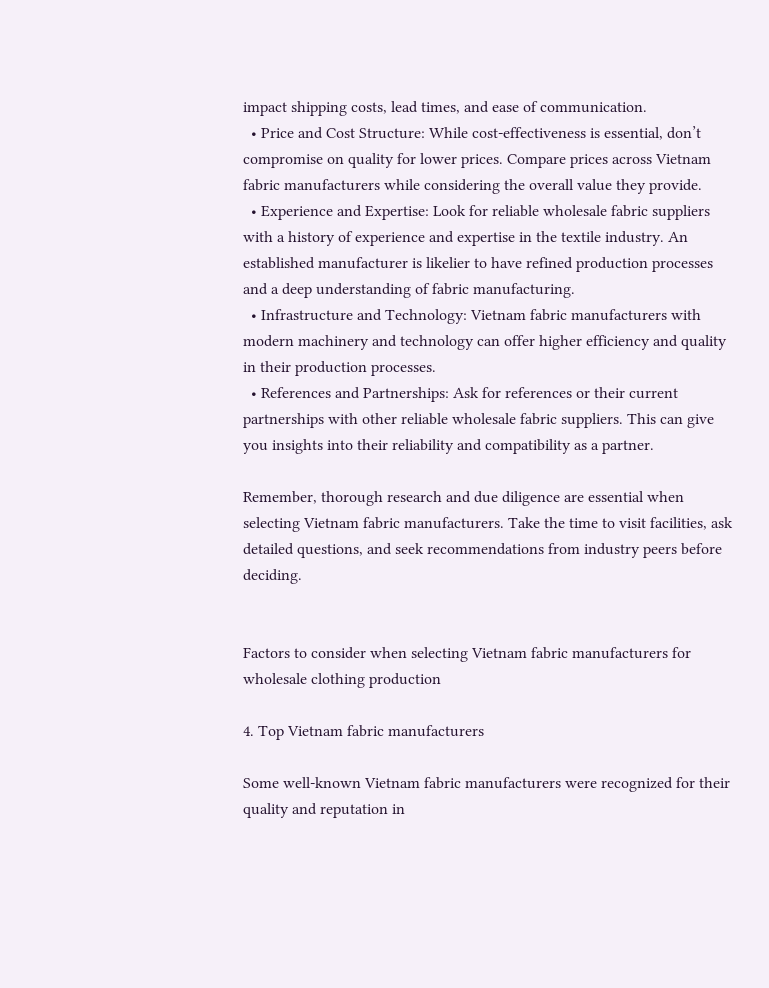impact shipping costs, lead times, and ease of communication.
  • Price and Cost Structure: While cost-effectiveness is essential, don’t compromise on quality for lower prices. Compare prices across Vietnam fabric manufacturers while considering the overall value they provide.
  • Experience and Expertise: Look for reliable wholesale fabric suppliers with a history of experience and expertise in the textile industry. An established manufacturer is likelier to have refined production processes and a deep understanding of fabric manufacturing.
  • Infrastructure and Technology: Vietnam fabric manufacturers with modern machinery and technology can offer higher efficiency and quality in their production processes.
  • References and Partnerships: Ask for references or their current partnerships with other reliable wholesale fabric suppliers. This can give you insights into their reliability and compatibility as a partner.

Remember, thorough research and due diligence are essential when selecting Vietnam fabric manufacturers. Take the time to visit facilities, ask detailed questions, and seek recommendations from industry peers before deciding.


Factors to consider when selecting Vietnam fabric manufacturers for wholesale clothing production

4. Top Vietnam fabric manufacturers

Some well-known Vietnam fabric manufacturers were recognized for their quality and reputation in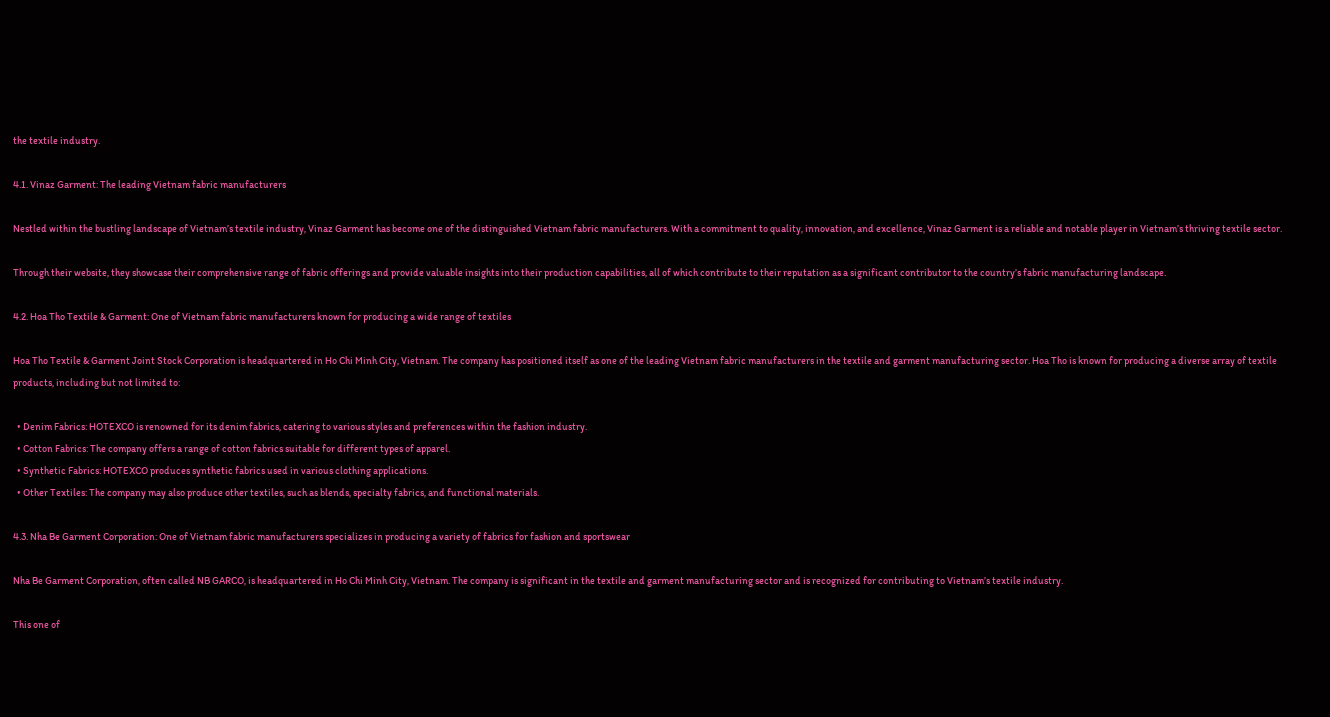the textile industry.

4.1. Vinaz Garment: The leading Vietnam fabric manufacturers

Nestled within the bustling landscape of Vietnam’s textile industry, Vinaz Garment has become one of the distinguished Vietnam fabric manufacturers. With a commitment to quality, innovation, and excellence, Vinaz Garment is a reliable and notable player in Vietnam’s thriving textile sector.

Through their website, they showcase their comprehensive range of fabric offerings and provide valuable insights into their production capabilities, all of which contribute to their reputation as a significant contributor to the country’s fabric manufacturing landscape.

4.2. Hoa Tho Textile & Garment: One of Vietnam fabric manufacturers known for producing a wide range of textiles

Hoa Tho Textile & Garment Joint Stock Corporation is headquartered in Ho Chi Minh City, Vietnam. The company has positioned itself as one of the leading Vietnam fabric manufacturers in the textile and garment manufacturing sector. Hoa Tho is known for producing a diverse array of textile products, including but not limited to:

  • Denim Fabrics: HOTEXCO is renowned for its denim fabrics, catering to various styles and preferences within the fashion industry.
  • Cotton Fabrics: The company offers a range of cotton fabrics suitable for different types of apparel.
  • Synthetic Fabrics: HOTEXCO produces synthetic fabrics used in various clothing applications.
  • Other Textiles: The company may also produce other textiles, such as blends, specialty fabrics, and functional materials.

4.3. Nha Be Garment Corporation: One of Vietnam fabric manufacturers specializes in producing a variety of fabrics for fashion and sportswear

Nha Be Garment Corporation, often called NB GARCO, is headquartered in Ho Chi Minh City, Vietnam. The company is significant in the textile and garment manufacturing sector and is recognized for contributing to Vietnam’s textile industry.

This one of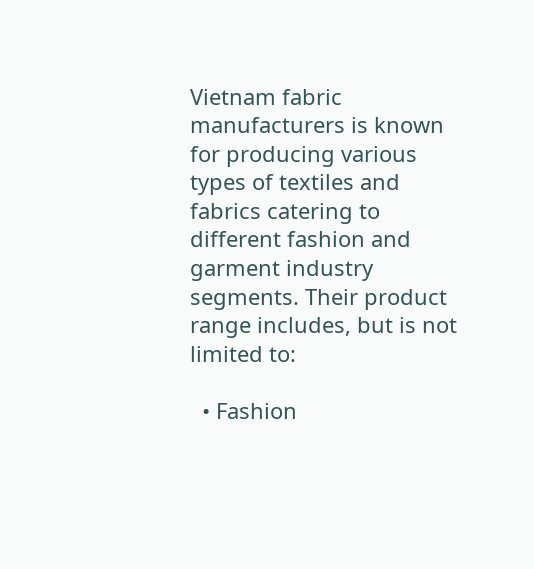Vietnam fabric manufacturers is known for producing various types of textiles and fabrics catering to different fashion and garment industry segments. Their product range includes, but is not limited to:

  • Fashion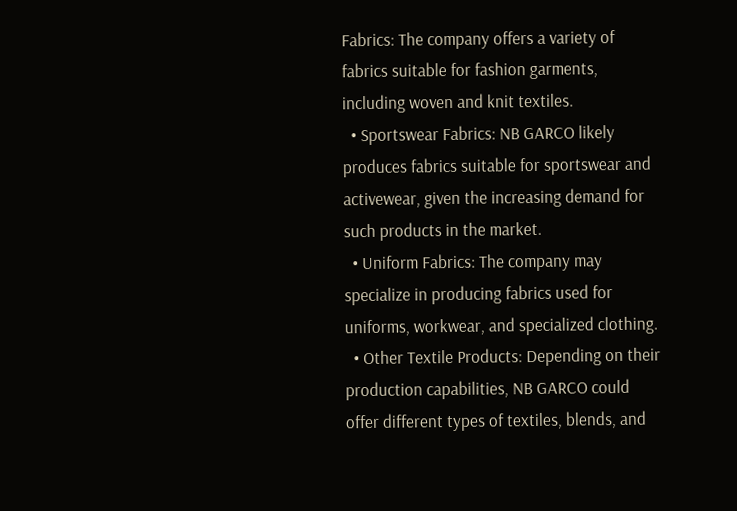Fabrics: The company offers a variety of fabrics suitable for fashion garments, including woven and knit textiles.
  • Sportswear Fabrics: NB GARCO likely produces fabrics suitable for sportswear and activewear, given the increasing demand for such products in the market.
  • Uniform Fabrics: The company may specialize in producing fabrics used for uniforms, workwear, and specialized clothing.
  • Other Textile Products: Depending on their production capabilities, NB GARCO could offer different types of textiles, blends, and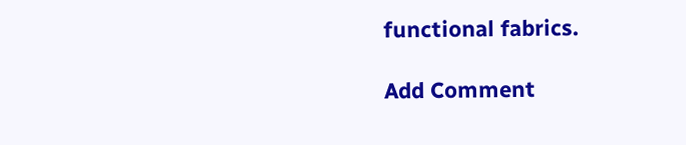functional fabrics.

Add Comment